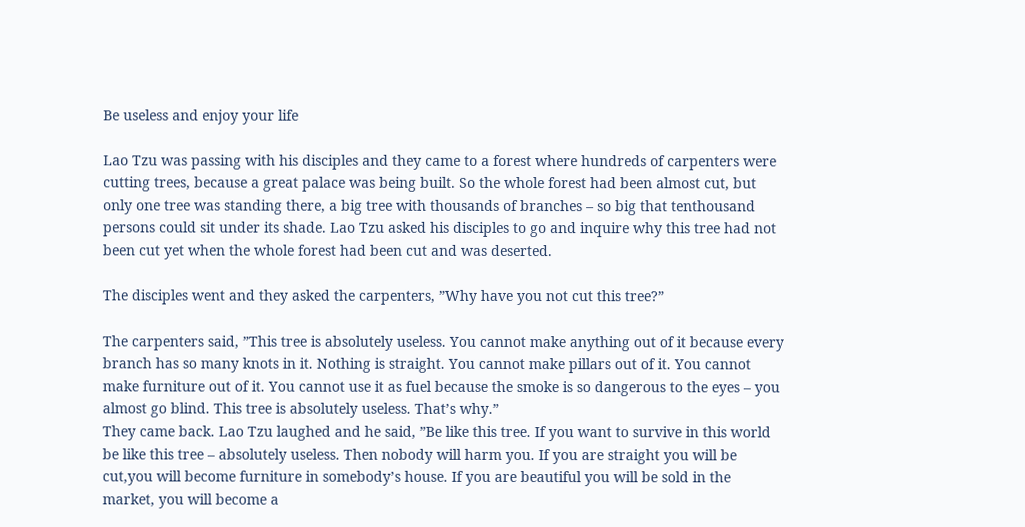Be useless and enjoy your life

Lao Tzu was passing with his disciples and they came to a forest where hundreds of carpenters were cutting trees, because a great palace was being built. So the whole forest had been almost cut, but only one tree was standing there, a big tree with thousands of branches – so big that tenthousand persons could sit under its shade. Lao Tzu asked his disciples to go and inquire why this tree had not been cut yet when the whole forest had been cut and was deserted.

The disciples went and they asked the carpenters, ”Why have you not cut this tree?”

The carpenters said, ”This tree is absolutely useless. You cannot make anything out of it because every branch has so many knots in it. Nothing is straight. You cannot make pillars out of it. You cannot make furniture out of it. You cannot use it as fuel because the smoke is so dangerous to the eyes – you almost go blind. This tree is absolutely useless. That’s why.”
They came back. Lao Tzu laughed and he said, ”Be like this tree. If you want to survive in this world be like this tree – absolutely useless. Then nobody will harm you. If you are straight you will be cut,you will become furniture in somebody’s house. If you are beautiful you will be sold in the market, you will become a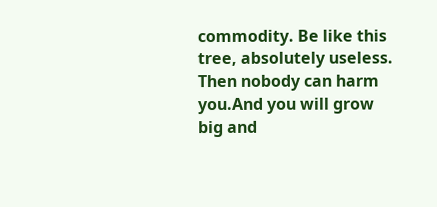commodity. Be like this tree, absolutely useless. Then nobody can harm you.And you will grow big and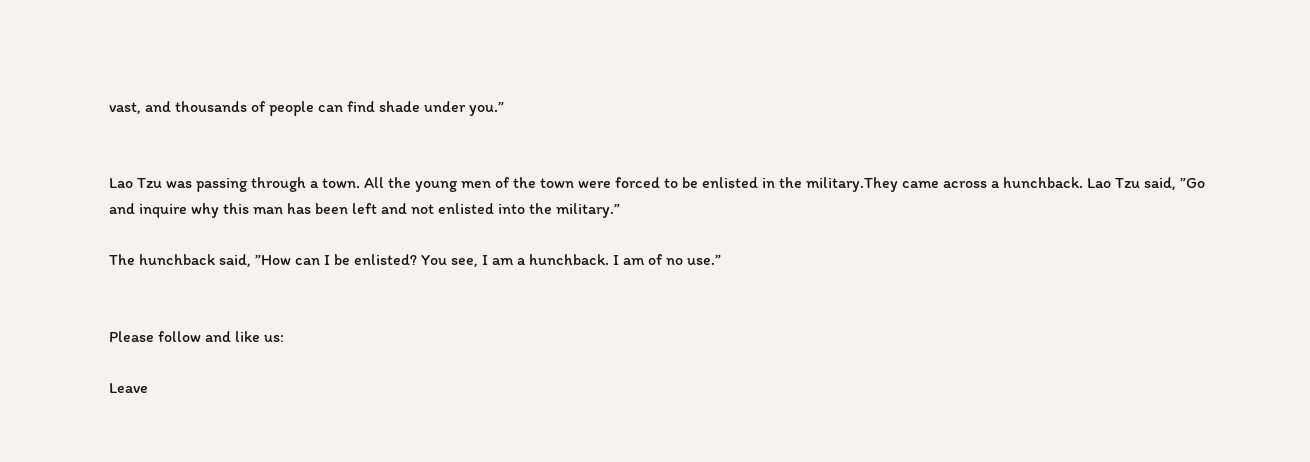vast, and thousands of people can find shade under you.”


Lao Tzu was passing through a town. All the young men of the town were forced to be enlisted in the military.They came across a hunchback. Lao Tzu said, ”Go and inquire why this man has been left and not enlisted into the military.”

The hunchback said, ”How can I be enlisted? You see, I am a hunchback. I am of no use.”


Please follow and like us:

Leave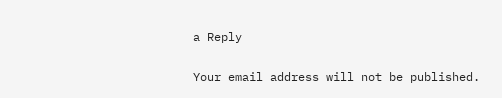a Reply

Your email address will not be published.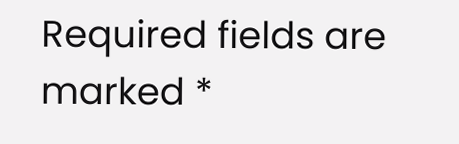Required fields are marked *